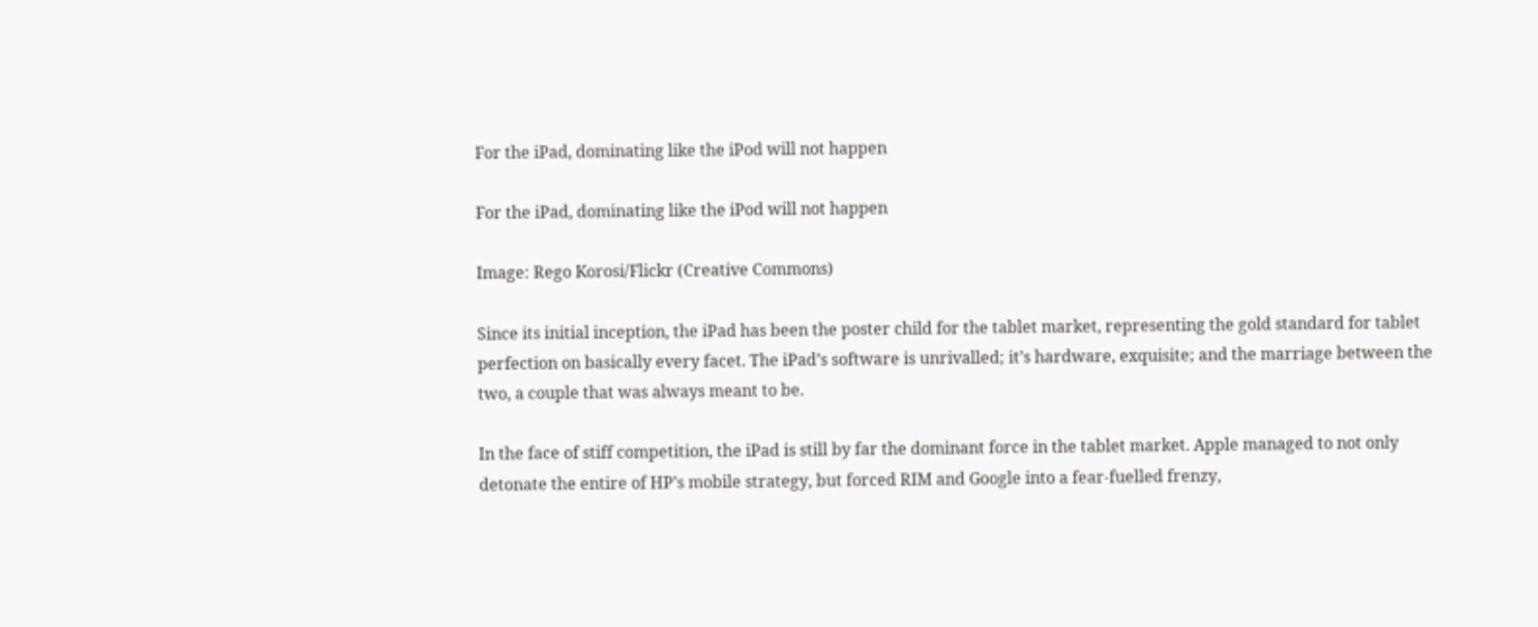For the iPad, dominating like the iPod will not happen

For the iPad, dominating like the iPod will not happen

Image: Rego Korosi/Flickr (Creative Commons)

Since its initial inception, the iPad has been the poster child for the tablet market, representing the gold standard for tablet perfection on basically every facet. The iPad’s software is unrivalled; it’s hardware, exquisite; and the marriage between the two, a couple that was always meant to be.

In the face of stiff competition, the iPad is still by far the dominant force in the tablet market. Apple managed to not only detonate the entire of HP’s mobile strategy, but forced RIM and Google into a fear-fuelled frenzy,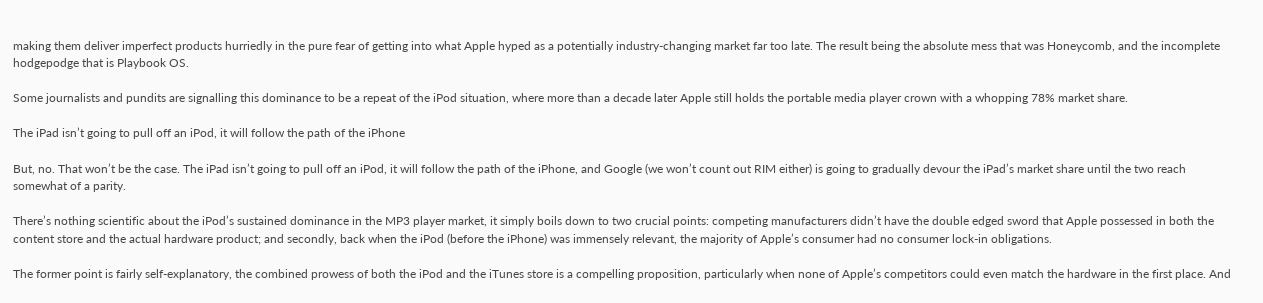making them deliver imperfect products hurriedly in the pure fear of getting into what Apple hyped as a potentially industry-changing market far too late. The result being the absolute mess that was Honeycomb, and the incomplete hodgepodge that is Playbook OS.

Some journalists and pundits are signalling this dominance to be a repeat of the iPod situation, where more than a decade later Apple still holds the portable media player crown with a whopping 78% market share.

The iPad isn’t going to pull off an iPod, it will follow the path of the iPhone

But, no. That won’t be the case. The iPad isn’t going to pull off an iPod, it will follow the path of the iPhone, and Google (we won’t count out RIM either) is going to gradually devour the iPad’s market share until the two reach somewhat of a parity.

There’s nothing scientific about the iPod’s sustained dominance in the MP3 player market, it simply boils down to two crucial points: competing manufacturers didn’t have the double edged sword that Apple possessed in both the content store and the actual hardware product; and secondly, back when the iPod (before the iPhone) was immensely relevant, the majority of Apple’s consumer had no consumer lock-in obligations.

The former point is fairly self-explanatory, the combined prowess of both the iPod and the iTunes store is a compelling proposition, particularly when none of Apple’s competitors could even match the hardware in the first place. And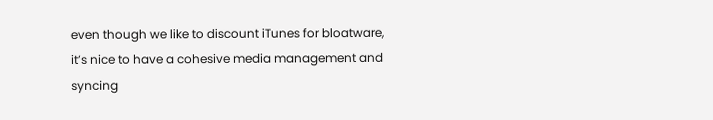even though we like to discount iTunes for bloatware, it’s nice to have a cohesive media management and syncing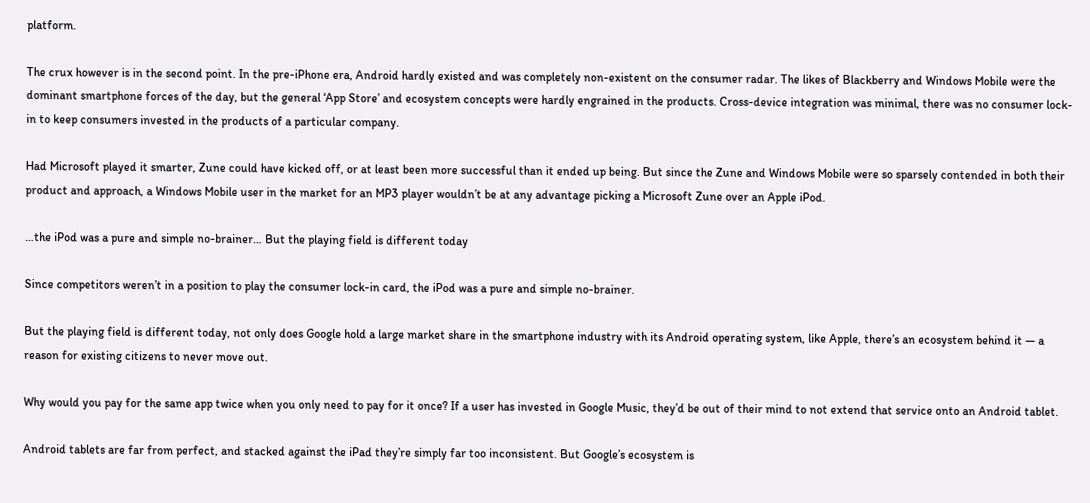platform.

The crux however is in the second point. In the pre-iPhone era, Android hardly existed and was completely non-existent on the consumer radar. The likes of Blackberry and Windows Mobile were the dominant smartphone forces of the day, but the general ‘App Store’ and ecosystem concepts were hardly engrained in the products. Cross-device integration was minimal, there was no consumer lock-in to keep consumers invested in the products of a particular company.

Had Microsoft played it smarter, Zune could have kicked off, or at least been more successful than it ended up being. But since the Zune and Windows Mobile were so sparsely contended in both their product and approach, a Windows Mobile user in the market for an MP3 player wouldn’t be at any advantage picking a Microsoft Zune over an Apple iPod.

…the iPod was a pure and simple no-brainer… But the playing field is different today

Since competitors weren’t in a position to play the consumer lock-in card, the iPod was a pure and simple no-brainer.

But the playing field is different today, not only does Google hold a large market share in the smartphone industry with its Android operating system, like Apple, there’s an ecosystem behind it — a reason for existing citizens to never move out.

Why would you pay for the same app twice when you only need to pay for it once? If a user has invested in Google Music, they’d be out of their mind to not extend that service onto an Android tablet.

Android tablets are far from perfect, and stacked against the iPad they’re simply far too inconsistent. But Google’s ecosystem is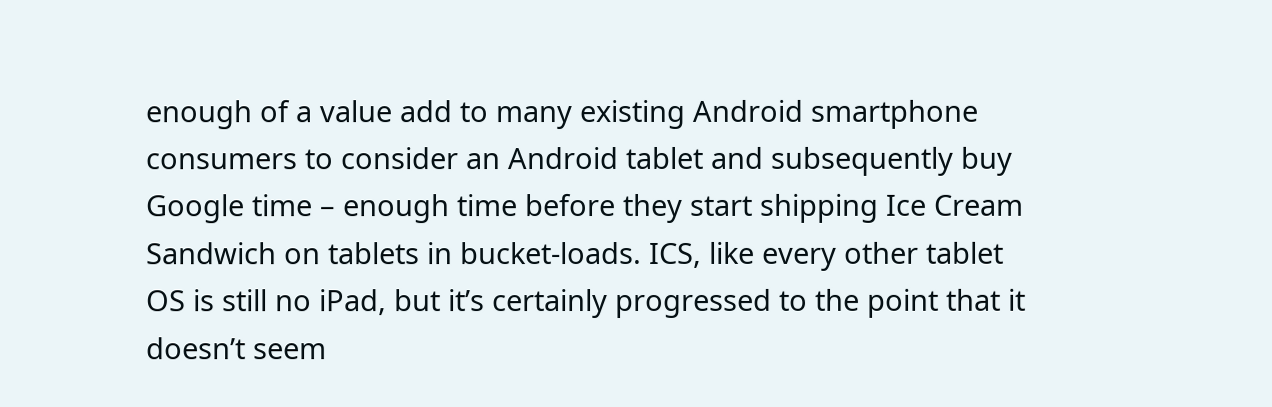enough of a value add to many existing Android smartphone consumers to consider an Android tablet and subsequently buy Google time – enough time before they start shipping Ice Cream Sandwich on tablets in bucket-loads. ICS, like every other tablet OS is still no iPad, but it’s certainly progressed to the point that it doesn’t seem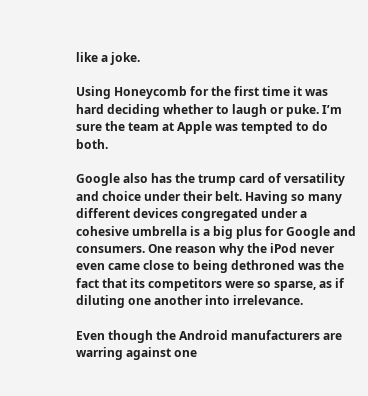like a joke.

Using Honeycomb for the first time it was hard deciding whether to laugh or puke. I’m sure the team at Apple was tempted to do both.

Google also has the trump card of versatility and choice under their belt. Having so many different devices congregated under a cohesive umbrella is a big plus for Google and consumers. One reason why the iPod never even came close to being dethroned was the fact that its competitors were so sparse, as if diluting one another into irrelevance.

Even though the Android manufacturers are warring against one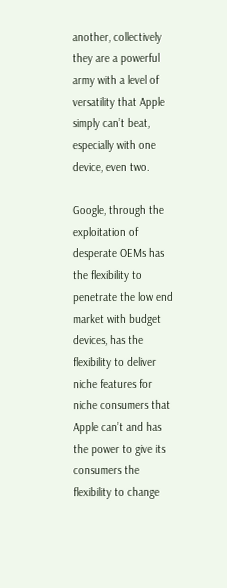another, collectively they are a powerful army with a level of versatility that Apple simply can’t beat, especially with one device, even two.

Google, through the exploitation of desperate OEMs has the flexibility to penetrate the low end market with budget devices, has the flexibility to deliver niche features for niche consumers that Apple can’t and has the power to give its consumers the flexibility to change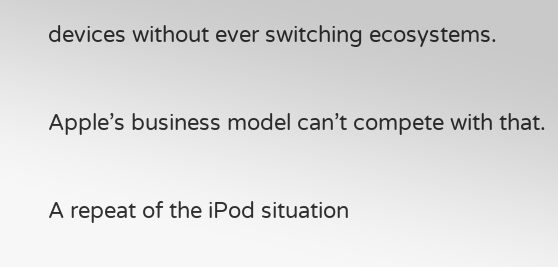devices without ever switching ecosystems.

Apple’s business model can’t compete with that.

A repeat of the iPod situation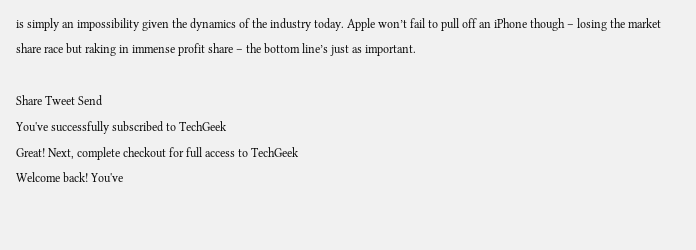is simply an impossibility given the dynamics of the industry today. Apple won’t fail to pull off an iPhone though – losing the market share race but raking in immense profit share – the bottom line’s just as important.

Share Tweet Send
You've successfully subscribed to TechGeek
Great! Next, complete checkout for full access to TechGeek
Welcome back! You've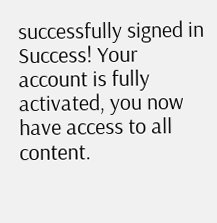successfully signed in
Success! Your account is fully activated, you now have access to all content.